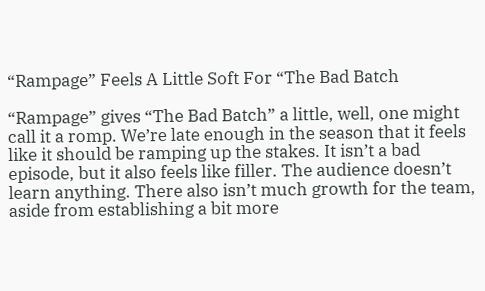“Rampage” Feels A Little Soft For “The Bad Batch

“Rampage” gives “The Bad Batch” a little, well, one might call it a romp. We’re late enough in the season that it feels like it should be ramping up the stakes. It isn’t a bad episode, but it also feels like filler. The audience doesn’t learn anything. There also isn’t much growth for the team, aside from establishing a bit more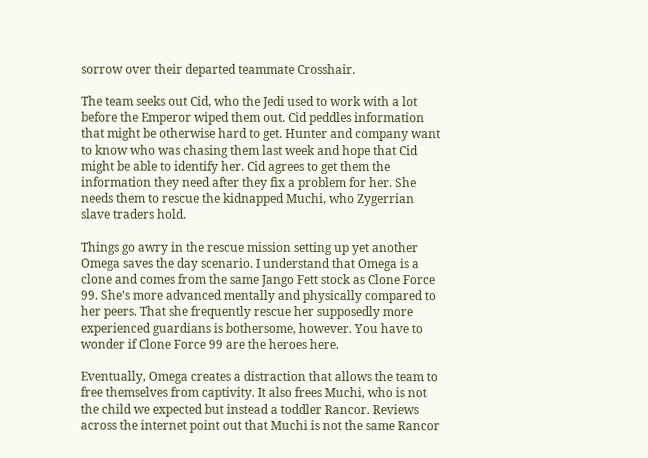sorrow over their departed teammate Crosshair.

The team seeks out Cid, who the Jedi used to work with a lot before the Emperor wiped them out. Cid peddles information that might be otherwise hard to get. Hunter and company want to know who was chasing them last week and hope that Cid might be able to identify her. Cid agrees to get them the information they need after they fix a problem for her. She needs them to rescue the kidnapped Muchi, who Zygerrian slave traders hold.

Things go awry in the rescue mission setting up yet another Omega saves the day scenario. I understand that Omega is a clone and comes from the same Jango Fett stock as Clone Force 99. She’s more advanced mentally and physically compared to her peers. That she frequently rescue her supposedly more experienced guardians is bothersome, however. You have to wonder if Clone Force 99 are the heroes here.

Eventually, Omega creates a distraction that allows the team to free themselves from captivity. It also frees Muchi, who is not the child we expected but instead a toddler Rancor. Reviews across the internet point out that Muchi is not the same Rancor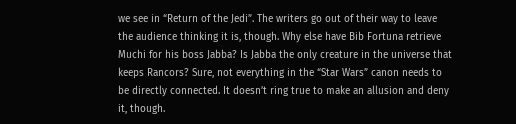we see in “Return of the Jedi”. The writers go out of their way to leave the audience thinking it is, though. Why else have Bib Fortuna retrieve Muchi for his boss Jabba? Is Jabba the only creature in the universe that keeps Rancors? Sure, not everything in the “Star Wars” canon needs to be directly connected. It doesn’t ring true to make an allusion and deny it, though.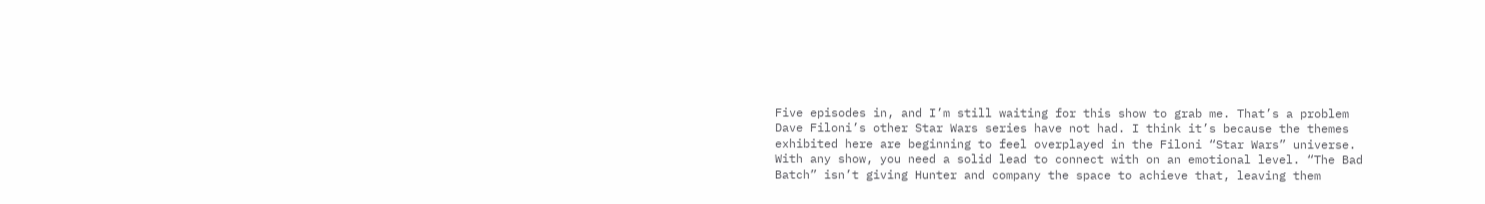Five episodes in, and I’m still waiting for this show to grab me. That’s a problem Dave Filoni’s other Star Wars series have not had. I think it’s because the themes exhibited here are beginning to feel overplayed in the Filoni “Star Wars” universe. With any show, you need a solid lead to connect with on an emotional level. “The Bad Batch” isn’t giving Hunter and company the space to achieve that, leaving them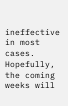ineffective in most cases. Hopefully, the coming weeks will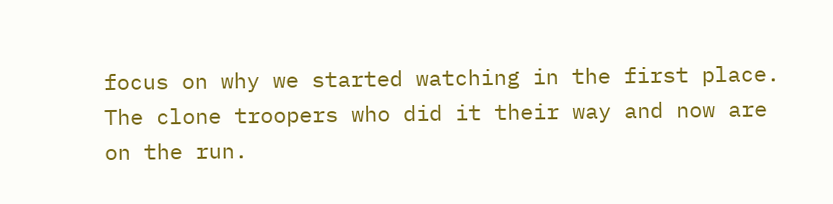focus on why we started watching in the first place. The clone troopers who did it their way and now are on the run.